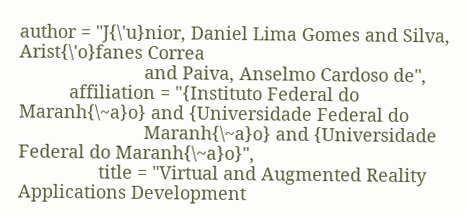author = "J{\'u}nior, Daniel Lima Gomes and Silva, Arist{\'o}fanes Correa
                         and Paiva, Anselmo Cardoso de",
          affiliation = "{Instituto Federal do Maranh{\~a}o} and {Universidade Federal do
                         Maranh{\~a}o} and {Universidade Federal do Maranh{\~a}o}",
                title = "Virtual and Augmented Reality Applications Development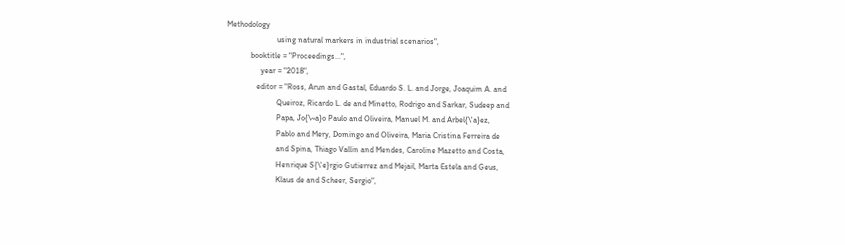Methodology
                         using natural markers in industrial scenarios",
            booktitle = "Proceedings...",
                 year = "2018",
               editor = "Ross, Arun and Gastal, Eduardo S. L. and Jorge, Joaquim A. and
                         Queiroz, Ricardo L. de and Minetto, Rodrigo and Sarkar, Sudeep and
                         Papa, Jo{\~a}o Paulo and Oliveira, Manuel M. and Arbel{\'a}ez,
                         Pablo and Mery, Domingo and Oliveira, Maria Cristina Ferreira de
                         and Spina, Thiago Vallin and Mendes, Caroline Mazetto and Costa,
                         Henrique S{\'e}rgio Gutierrez and Mejail, Marta Estela and Geus,
                         Klaus de and Scheer, Sergio",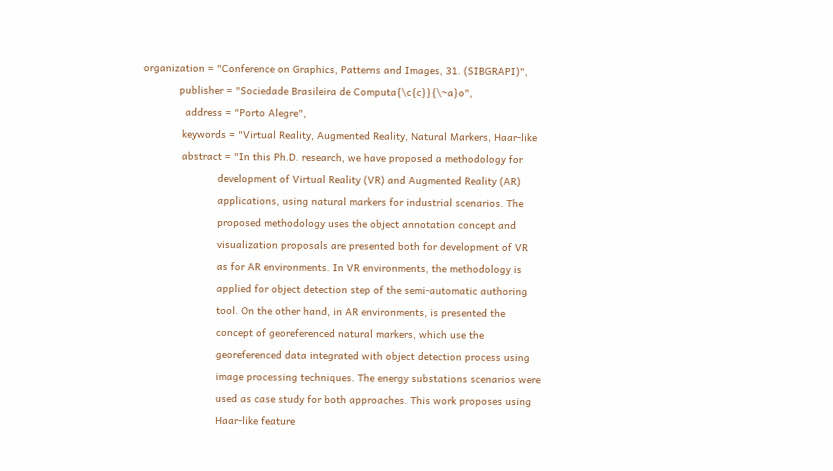organization = "Conference on Graphics, Patterns and Images, 31. (SIBGRAPI)",
            publisher = "Sociedade Brasileira de Computa{\c{c}}{\~a}o",
              address = "Porto Alegre",
             keywords = "Virtual Reality, Augmented Reality, Natural Markers, Haar-like
             abstract = "In this Ph.D. research, we have proposed a methodology for
                         development of Virtual Reality (VR) and Augmented Reality (AR)
                         applications, using natural markers for industrial scenarios. The
                         proposed methodology uses the object annotation concept and
                         visualization proposals are presented both for development of VR
                         as for AR environments. In VR environments, the methodology is
                         applied for object detection step of the semi-automatic authoring
                         tool. On the other hand, in AR environments, is presented the
                         concept of georeferenced natural markers, which use the
                         georeferenced data integrated with object detection process using
                         image processing techniques. The energy substations scenarios were
                         used as case study for both approaches. This work proposes using
                         Haar-like feature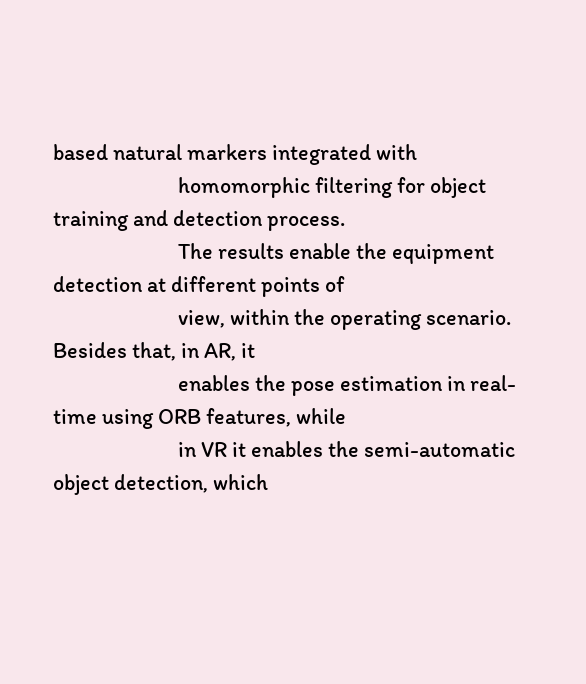based natural markers integrated with
                         homomorphic filtering for object training and detection process.
                         The results enable the equipment detection at different points of
                         view, within the operating scenario. Besides that, in AR, it
                         enables the pose estimation in real-time using ORB features, while
                         in VR it enables the semi-automatic object detection, which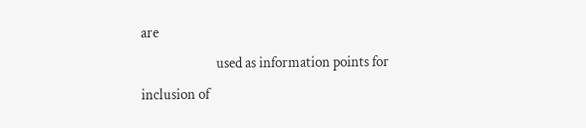are
                         used as information points for inclusion of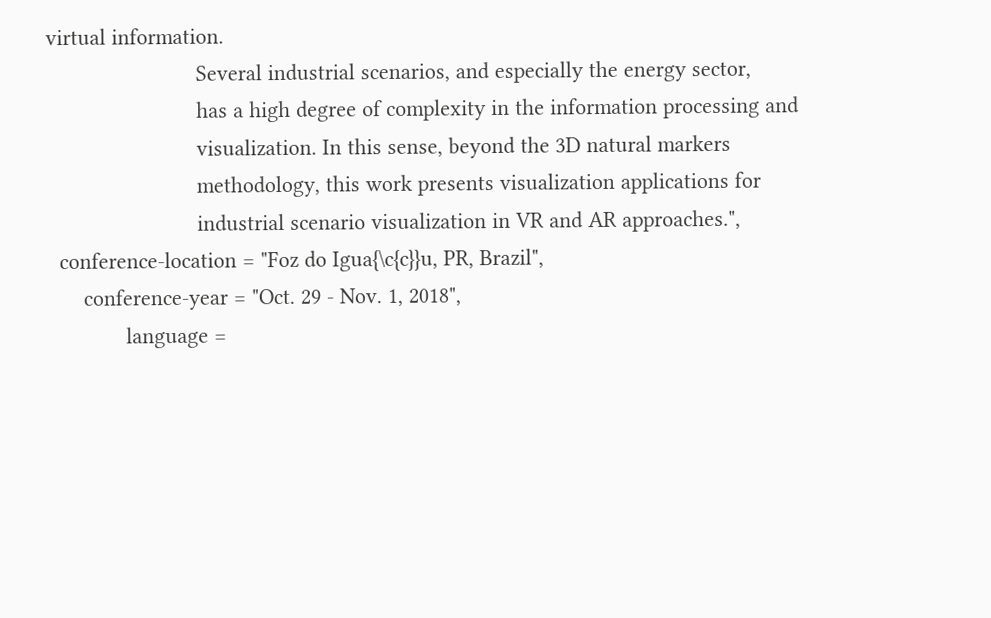virtual information.
                         Several industrial scenarios, and especially the energy sector,
                         has a high degree of complexity in the information processing and
                         visualization. In this sense, beyond the 3D natural markers
                         methodology, this work presents visualization applications for
                         industrial scenario visualization in VR and AR approaches.",
  conference-location = "Foz do Igua{\c{c}}u, PR, Brazil",
      conference-year = "Oct. 29 - Nov. 1, 2018",
             language =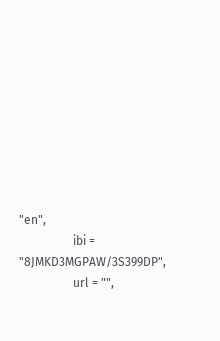"en",
                  ibi = "8JMKD3MGPAW/3S399DP",
                  url = "",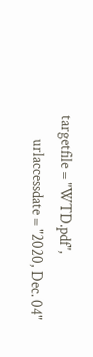targetfile = "WTD.pdf",
        urlaccessdate = "2020, Dec. 04"